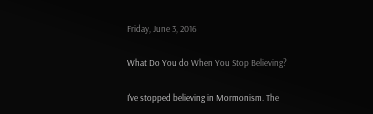Friday, June 3, 2016

What Do You do When You Stop Believing?

I've stopped believing in Mormonism. The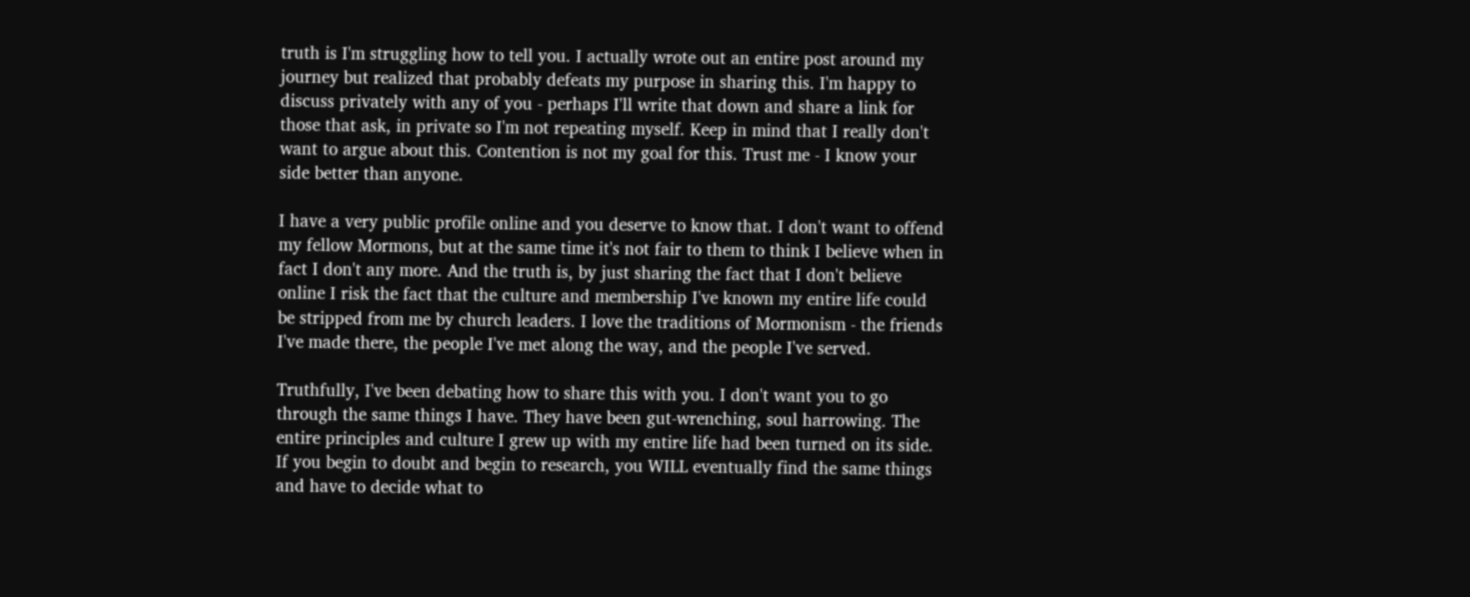truth is I'm struggling how to tell you. I actually wrote out an entire post around my journey but realized that probably defeats my purpose in sharing this. I'm happy to discuss privately with any of you - perhaps I'll write that down and share a link for those that ask, in private so I'm not repeating myself. Keep in mind that I really don't want to argue about this. Contention is not my goal for this. Trust me - I know your side better than anyone.

I have a very public profile online and you deserve to know that. I don't want to offend my fellow Mormons, but at the same time it's not fair to them to think I believe when in fact I don't any more. And the truth is, by just sharing the fact that I don't believe online I risk the fact that the culture and membership I've known my entire life could be stripped from me by church leaders. I love the traditions of Mormonism - the friends I've made there, the people I've met along the way, and the people I've served.

Truthfully, I've been debating how to share this with you. I don't want you to go through the same things I have. They have been gut-wrenching, soul harrowing. The entire principles and culture I grew up with my entire life had been turned on its side. If you begin to doubt and begin to research, you WILL eventually find the same things and have to decide what to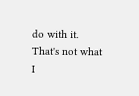do with it. That's not what I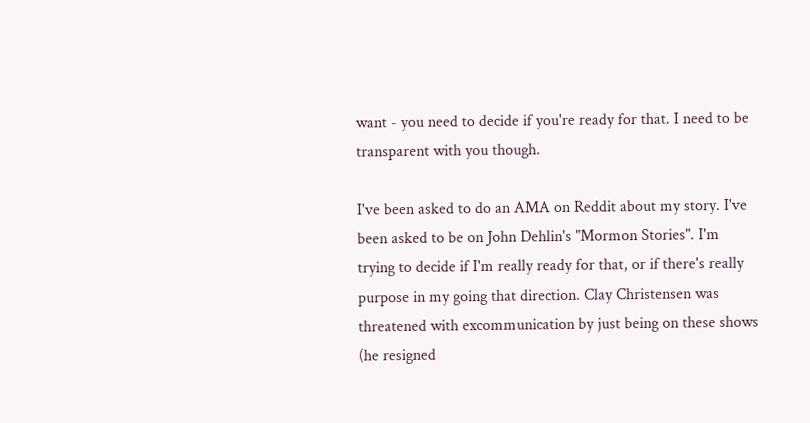want - you need to decide if you're ready for that. I need to be transparent with you though.

I've been asked to do an AMA on Reddit about my story. I've been asked to be on John Dehlin's "Mormon Stories". I'm trying to decide if I'm really ready for that, or if there's really purpose in my going that direction. Clay Christensen was threatened with excommunication by just being on these shows (he resigned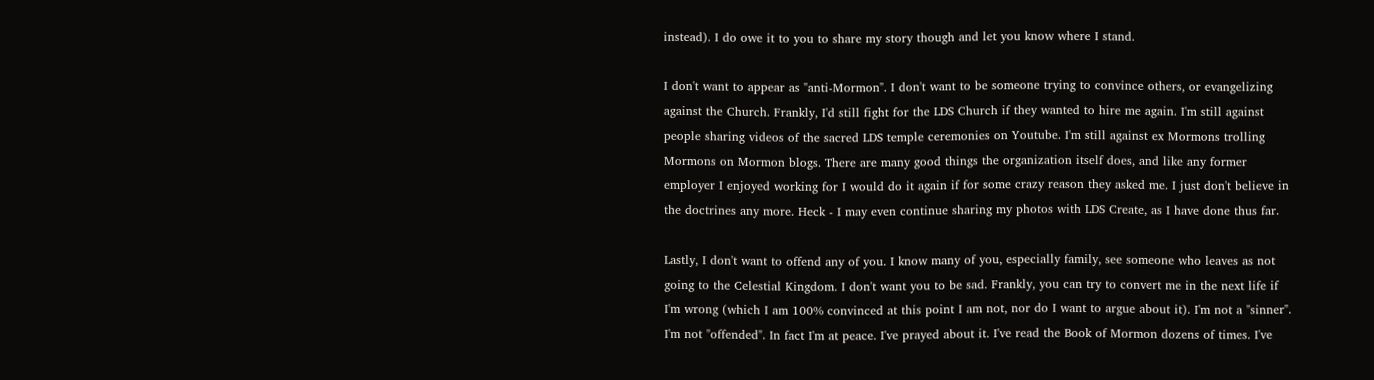instead). I do owe it to you to share my story though and let you know where I stand.

I don't want to appear as "anti-Mormon". I don't want to be someone trying to convince others, or evangelizing against the Church. Frankly, I'd still fight for the LDS Church if they wanted to hire me again. I'm still against people sharing videos of the sacred LDS temple ceremonies on Youtube. I'm still against ex Mormons trolling Mormons on Mormon blogs. There are many good things the organization itself does, and like any former employer I enjoyed working for I would do it again if for some crazy reason they asked me. I just don't believe in the doctrines any more. Heck - I may even continue sharing my photos with LDS Create, as I have done thus far.

Lastly, I don't want to offend any of you. I know many of you, especially family, see someone who leaves as not going to the Celestial Kingdom. I don't want you to be sad. Frankly, you can try to convert me in the next life if I'm wrong (which I am 100% convinced at this point I am not, nor do I want to argue about it). I'm not a "sinner". I'm not "offended". In fact I'm at peace. I've prayed about it. I've read the Book of Mormon dozens of times. I've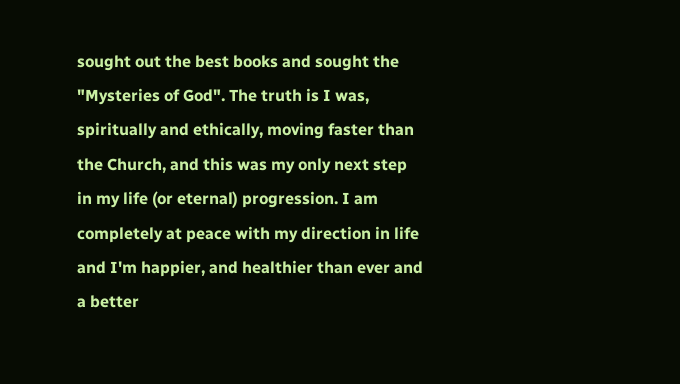sought out the best books and sought the "Mysteries of God". The truth is I was, spiritually and ethically, moving faster than the Church, and this was my only next step in my life (or eternal) progression. I am completely at peace with my direction in life and I'm happier, and healthier than ever and a better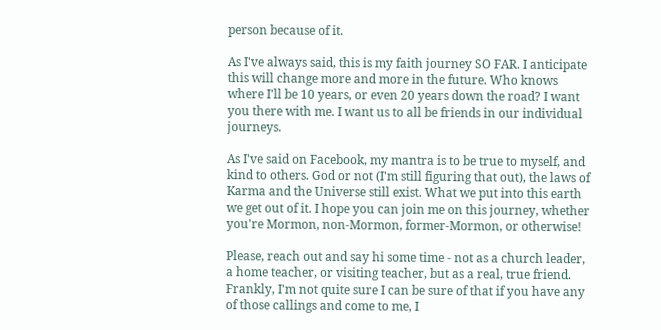person because of it.

As I've always said, this is my faith journey SO FAR. I anticipate this will change more and more in the future. Who knows where I'll be 10 years, or even 20 years down the road? I want you there with me. I want us to all be friends in our individual journeys.

As I've said on Facebook, my mantra is to be true to myself, and kind to others. God or not (I'm still figuring that out), the laws of Karma and the Universe still exist. What we put into this earth we get out of it. I hope you can join me on this journey, whether you're Mormon, non-Mormon, former-Mormon, or otherwise!

Please, reach out and say hi some time - not as a church leader, a home teacher, or visiting teacher, but as a real, true friend. Frankly, I'm not quite sure I can be sure of that if you have any of those callings and come to me, I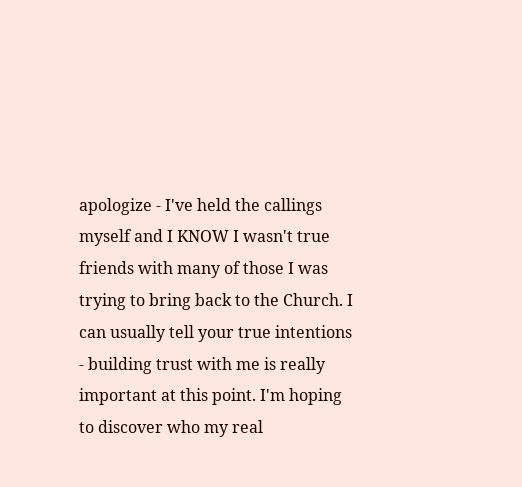apologize - I've held the callings myself and I KNOW I wasn't true friends with many of those I was trying to bring back to the Church. I can usually tell your true intentions - building trust with me is really important at this point. I'm hoping to discover who my real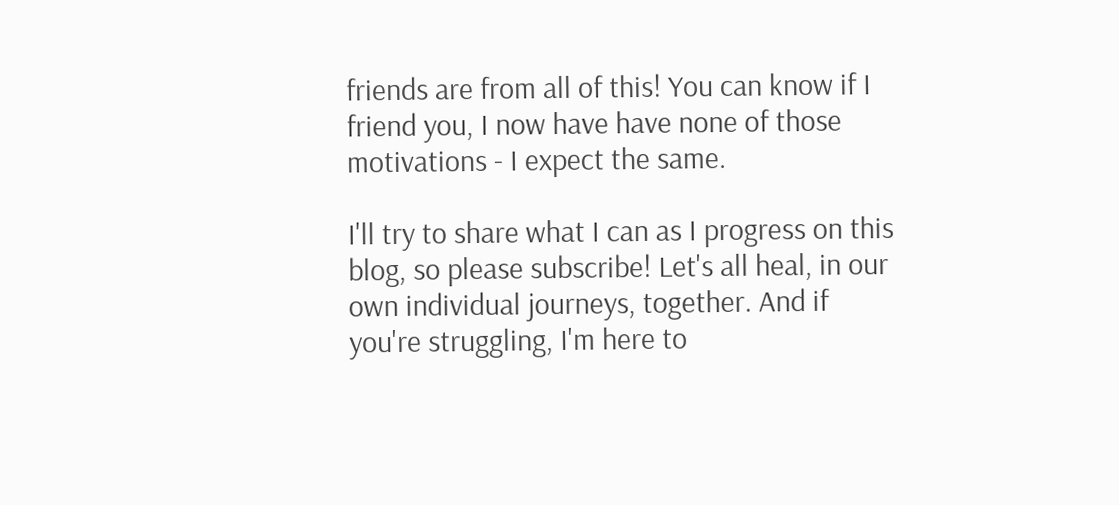friends are from all of this! You can know if I friend you, I now have have none of those motivations - I expect the same.

I'll try to share what I can as I progress on this blog, so please subscribe! Let's all heal, in our own individual journeys, together. And if you're struggling, I'm here to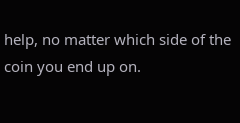help, no matter which side of the coin you end up on.